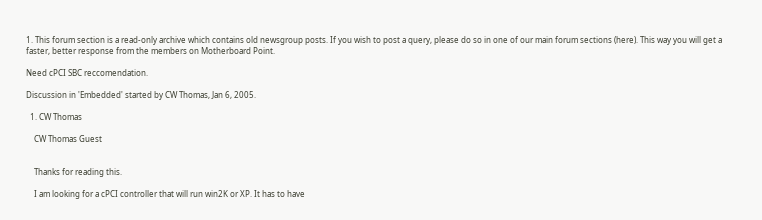1. This forum section is a read-only archive which contains old newsgroup posts. If you wish to post a query, please do so in one of our main forum sections (here). This way you will get a faster, better response from the members on Motherboard Point.

Need cPCI SBC reccomendation.

Discussion in 'Embedded' started by CW Thomas, Jan 6, 2005.

  1. CW Thomas

    CW Thomas Guest


    Thanks for reading this.

    I am looking for a cPCI controller that will run win2K or XP. It has to have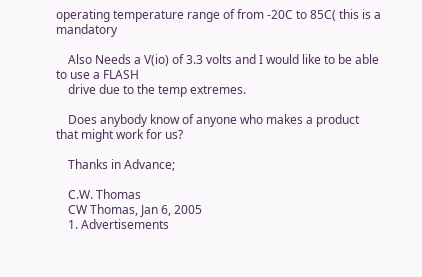operating temperature range of from -20C to 85C( this is a mandatory

    Also Needs a V(io) of 3.3 volts and I would like to be able to use a FLASH
    drive due to the temp extremes.

    Does anybody know of anyone who makes a product that might work for us?

    Thanks in Advance;

    C.W. Thomas
    CW Thomas, Jan 6, 2005
    1. Advertisements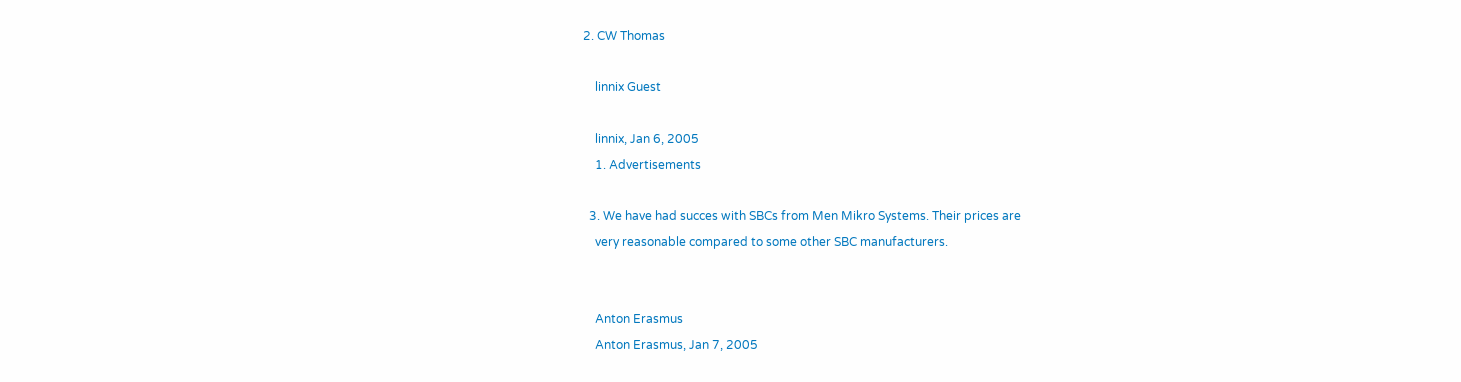2. CW Thomas

    linnix Guest

    linnix, Jan 6, 2005
    1. Advertisements

  3. We have had succes with SBCs from Men Mikro Systems. Their prices are
    very reasonable compared to some other SBC manufacturers.


    Anton Erasmus
    Anton Erasmus, Jan 7, 2005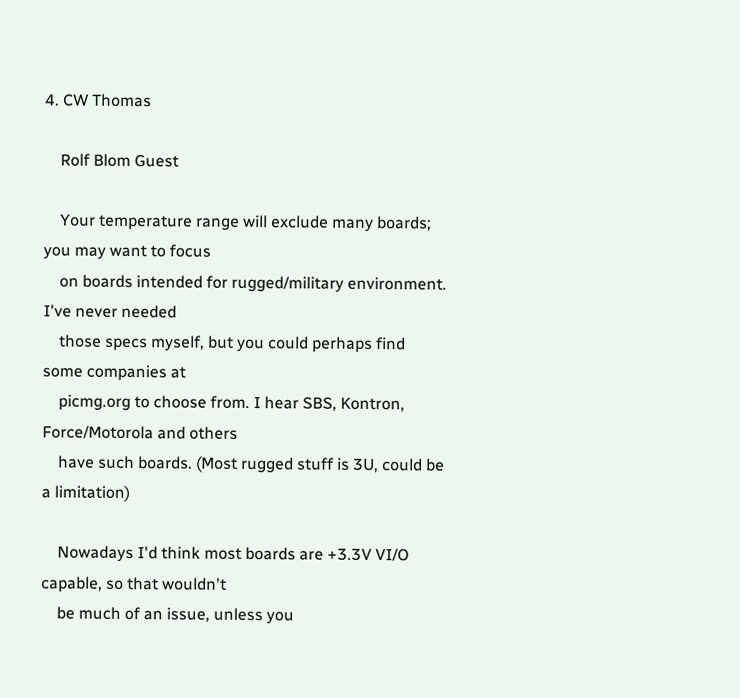4. CW Thomas

    Rolf Blom Guest

    Your temperature range will exclude many boards; you may want to focus
    on boards intended for rugged/military environment. I've never needed
    those specs myself, but you could perhaps find some companies at
    picmg.org to choose from. I hear SBS, Kontron, Force/Motorola and others
    have such boards. (Most rugged stuff is 3U, could be a limitation)

    Nowadays I'd think most boards are +3.3V VI/O capable, so that wouldn't
    be much of an issue, unless you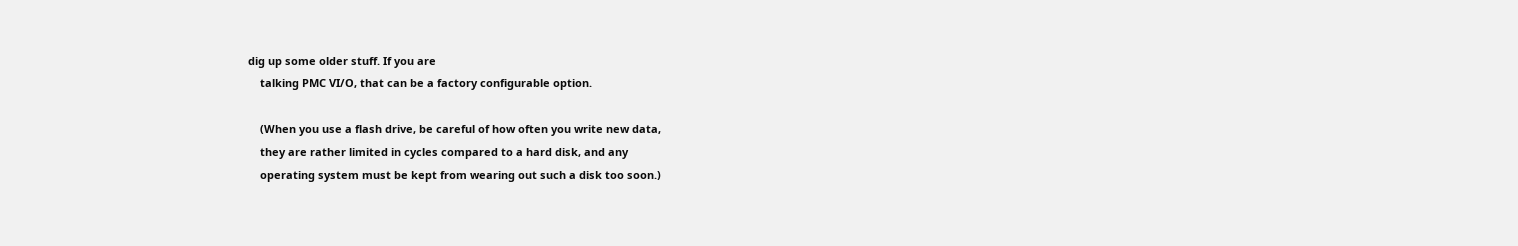dig up some older stuff. If you are
    talking PMC VI/O, that can be a factory configurable option.

    (When you use a flash drive, be careful of how often you write new data,
    they are rather limited in cycles compared to a hard disk, and any
    operating system must be kept from wearing out such a disk too soon.)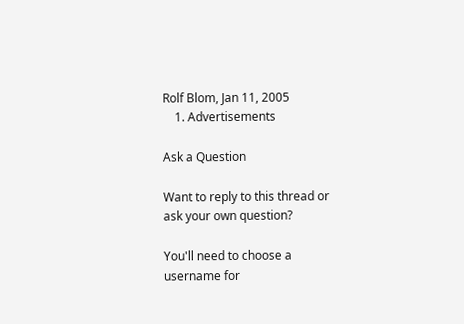Rolf Blom, Jan 11, 2005
    1. Advertisements

Ask a Question

Want to reply to this thread or ask your own question?

You'll need to choose a username for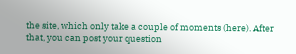the site, which only take a couple of moments (here). After that, you can post your question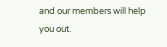and our members will help you out.